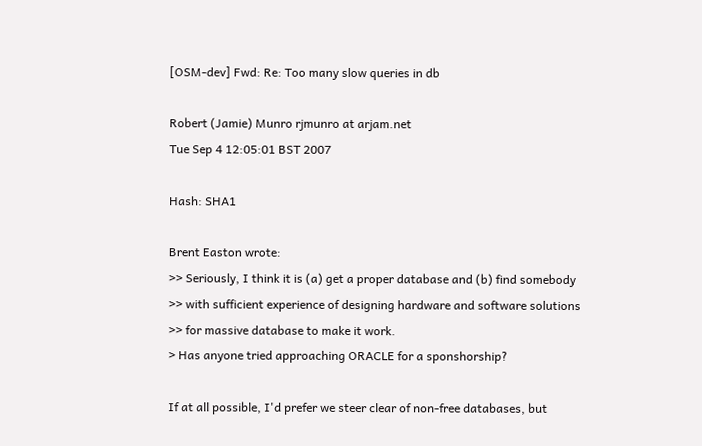[OSM-dev] Fwd: Re: Too many slow queries in db

Robert (Jamie) Munro rjmunro at arjam.net
Tue Sep 4 12:05:01 BST 2007

Hash: SHA1

Brent Easton wrote:
>> Seriously, I think it is (a) get a proper database and (b) find somebody
>> with sufficient experience of designing hardware and software solutions
>> for massive database to make it work.
> Has anyone tried approaching ORACLE for a sponshorship?

If at all possible, I'd prefer we steer clear of non-free databases, but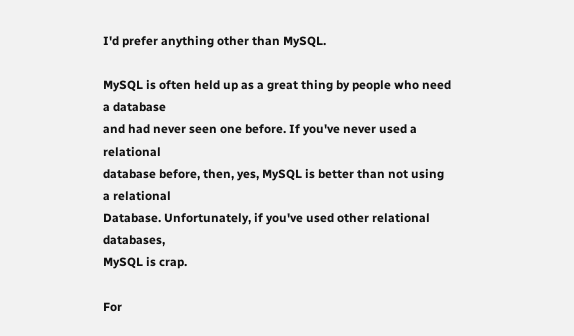I'd prefer anything other than MySQL.

MySQL is often held up as a great thing by people who need a database
and had never seen one before. If you've never used a relational
database before, then, yes, MySQL is better than not using a relational
Database. Unfortunately, if you've used other relational databases,
MySQL is crap.

For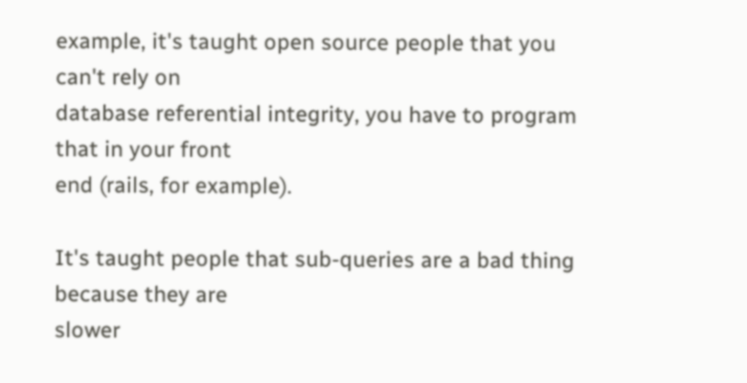example, it's taught open source people that you can't rely on
database referential integrity, you have to program that in your front
end (rails, for example).

It's taught people that sub-queries are a bad thing because they are
slower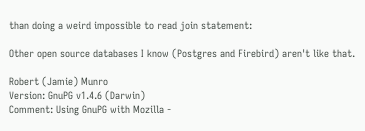than doing a weird impossible to read join statement:

Other open source databases I know (Postgres and Firebird) aren't like that.

Robert (Jamie) Munro
Version: GnuPG v1.4.6 (Darwin)
Comment: Using GnuPG with Mozilla -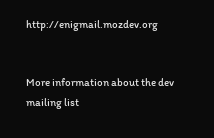http://enigmail.mozdev.org


More information about the dev mailing list